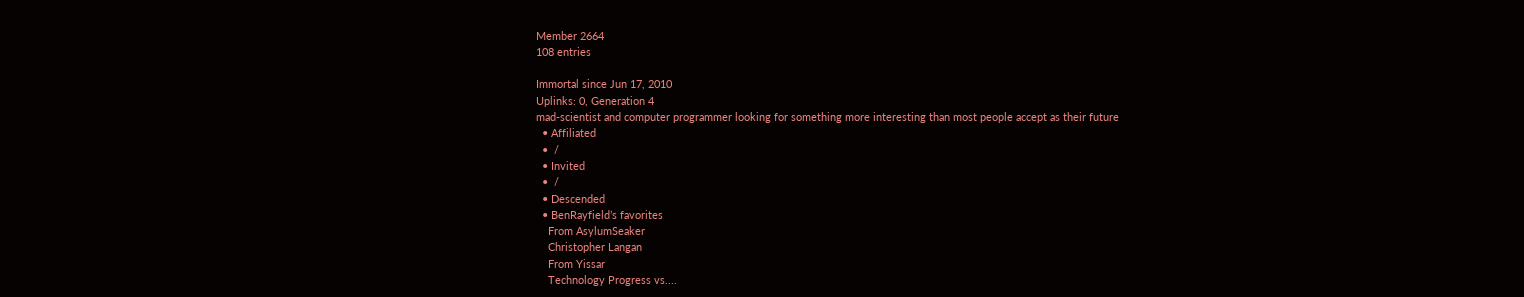Member 2664
108 entries

Immortal since Jun 17, 2010
Uplinks: 0, Generation 4
mad-scientist and computer programmer looking for something more interesting than most people accept as their future
  • Affiliated
  •  /
  • Invited
  •  /
  • Descended
  • BenRayfield’s favorites
    From AsylumSeaker
    Christopher Langan
    From Yissar
    Technology Progress vs....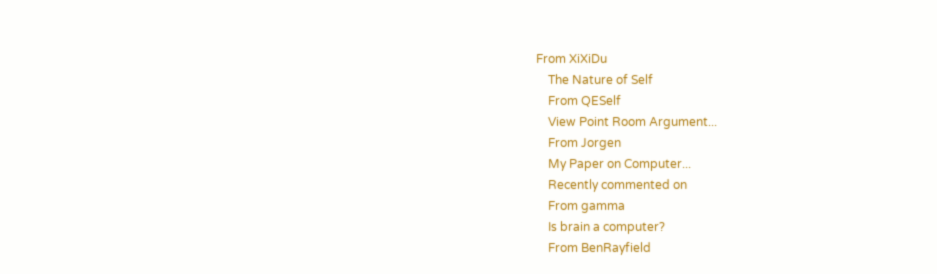From XiXiDu
    The Nature of Self
    From QESelf
    View Point Room Argument...
    From Jorgen
    My Paper on Computer...
    Recently commented on
    From gamma
    Is brain a computer?
    From BenRayfield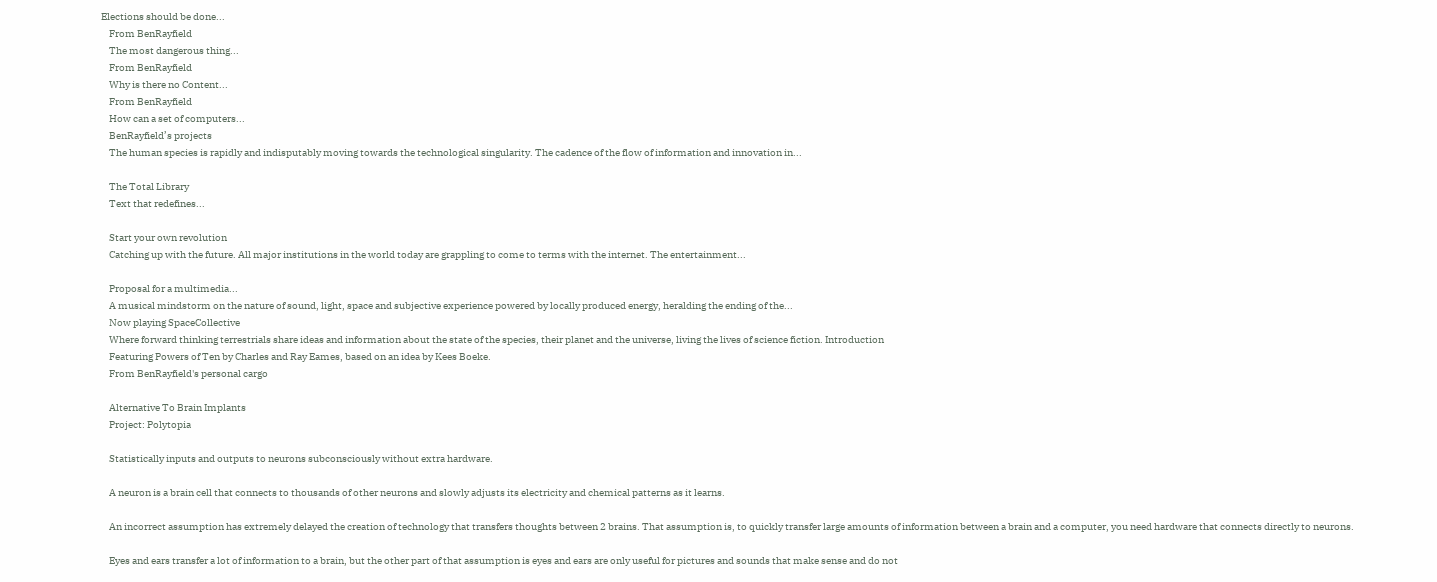Elections should be done...
    From BenRayfield
    The most dangerous thing...
    From BenRayfield
    Why is there no Content...
    From BenRayfield
    How can a set of computers...
    BenRayfield’s projects
    The human species is rapidly and indisputably moving towards the technological singularity. The cadence of the flow of information and innovation in...

    The Total Library
    Text that redefines...

    Start your own revolution
    Catching up with the future. All major institutions in the world today are grappling to come to terms with the internet. The entertainment...

    Proposal for a multimedia...
    A musical mindstorm on the nature of sound, light, space and subjective experience powered by locally produced energy, heralding the ending of the...
    Now playing SpaceCollective
    Where forward thinking terrestrials share ideas and information about the state of the species, their planet and the universe, living the lives of science fiction. Introduction
    Featuring Powers of Ten by Charles and Ray Eames, based on an idea by Kees Boeke.
    From BenRayfield's personal cargo

    Alternative To Brain Implants
    Project: Polytopia

    Statistically inputs and outputs to neurons subconsciously without extra hardware.

    A neuron is a brain cell that connects to thousands of other neurons and slowly adjusts its electricity and chemical patterns as it learns.

    An incorrect assumption has extremely delayed the creation of technology that transfers thoughts between 2 brains. That assumption is, to quickly transfer large amounts of information between a brain and a computer, you need hardware that connects directly to neurons.

    Eyes and ears transfer a lot of information to a brain, but the other part of that assumption is eyes and ears are only useful for pictures and sounds that make sense and do not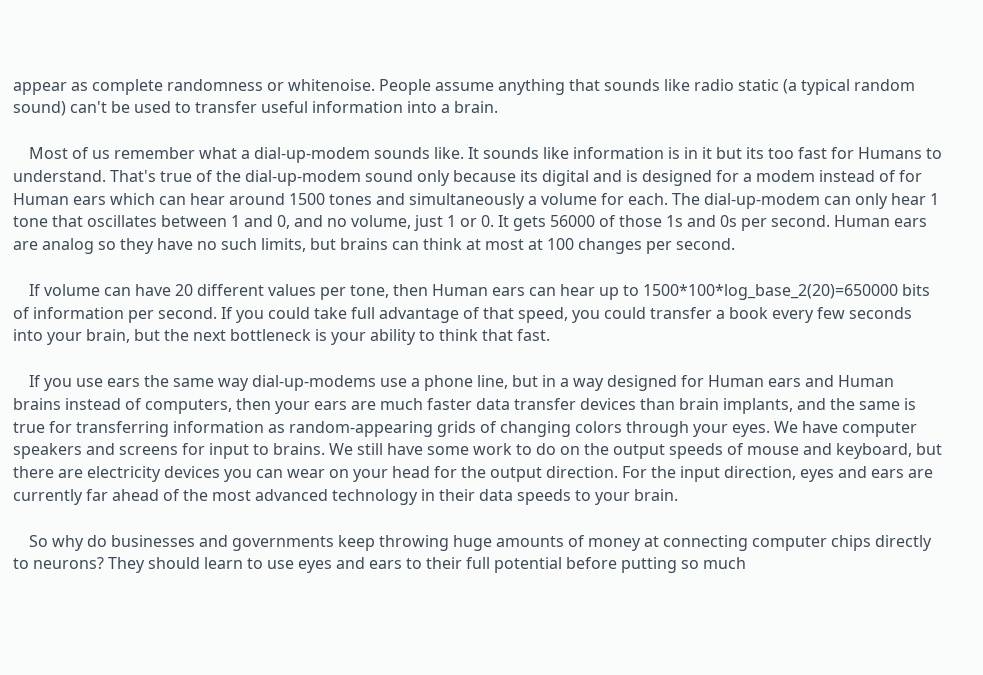appear as complete randomness or whitenoise. People assume anything that sounds like radio static (a typical random sound) can't be used to transfer useful information into a brain.

    Most of us remember what a dial-up-modem sounds like. It sounds like information is in it but its too fast for Humans to understand. That's true of the dial-up-modem sound only because its digital and is designed for a modem instead of for Human ears which can hear around 1500 tones and simultaneously a volume for each. The dial-up-modem can only hear 1 tone that oscillates between 1 and 0, and no volume, just 1 or 0. It gets 56000 of those 1s and 0s per second. Human ears are analog so they have no such limits, but brains can think at most at 100 changes per second.

    If volume can have 20 different values per tone, then Human ears can hear up to 1500*100*log_base_2(20)=650000 bits of information per second. If you could take full advantage of that speed, you could transfer a book every few seconds into your brain, but the next bottleneck is your ability to think that fast.

    If you use ears the same way dial-up-modems use a phone line, but in a way designed for Human ears and Human brains instead of computers, then your ears are much faster data transfer devices than brain implants, and the same is true for transferring information as random-appearing grids of changing colors through your eyes. We have computer speakers and screens for input to brains. We still have some work to do on the output speeds of mouse and keyboard, but there are electricity devices you can wear on your head for the output direction. For the input direction, eyes and ears are currently far ahead of the most advanced technology in their data speeds to your brain.

    So why do businesses and governments keep throwing huge amounts of money at connecting computer chips directly to neurons? They should learn to use eyes and ears to their full potential before putting so much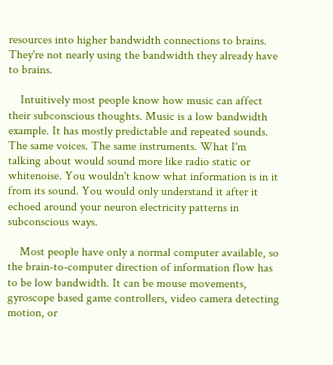resources into higher bandwidth connections to brains. They're not nearly using the bandwidth they already have to brains.

    Intuitively most people know how music can affect their subconscious thoughts. Music is a low bandwidth example. It has mostly predictable and repeated sounds. The same voices. The same instruments. What I'm talking about would sound more like radio static or whitenoise. You wouldn't know what information is in it from its sound. You would only understand it after it echoed around your neuron electricity patterns in subconscious ways.

    Most people have only a normal computer available, so the brain-to-computer direction of information flow has to be low bandwidth. It can be mouse movements, gyroscope based game controllers, video camera detecting motion, or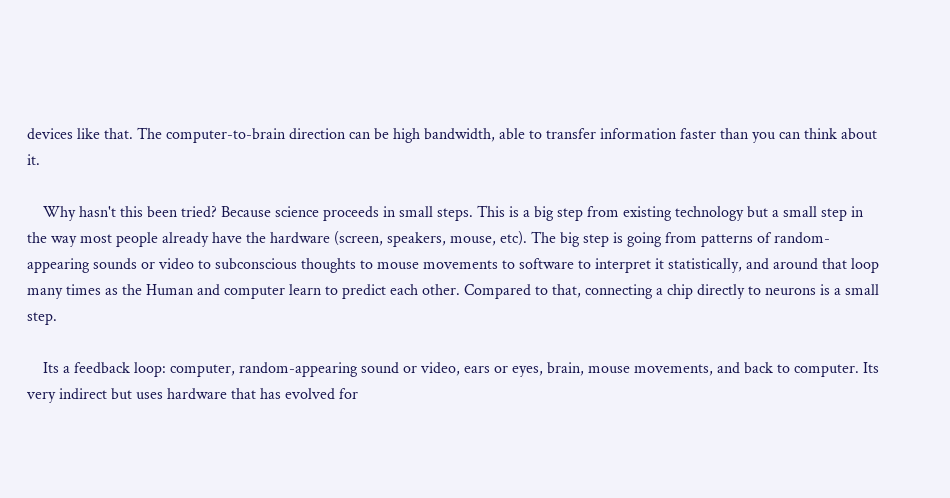devices like that. The computer-to-brain direction can be high bandwidth, able to transfer information faster than you can think about it.

    Why hasn't this been tried? Because science proceeds in small steps. This is a big step from existing technology but a small step in the way most people already have the hardware (screen, speakers, mouse, etc). The big step is going from patterns of random-appearing sounds or video to subconscious thoughts to mouse movements to software to interpret it statistically, and around that loop many times as the Human and computer learn to predict each other. Compared to that, connecting a chip directly to neurons is a small step.

    Its a feedback loop: computer, random-appearing sound or video, ears or eyes, brain, mouse movements, and back to computer. Its very indirect but uses hardware that has evolved for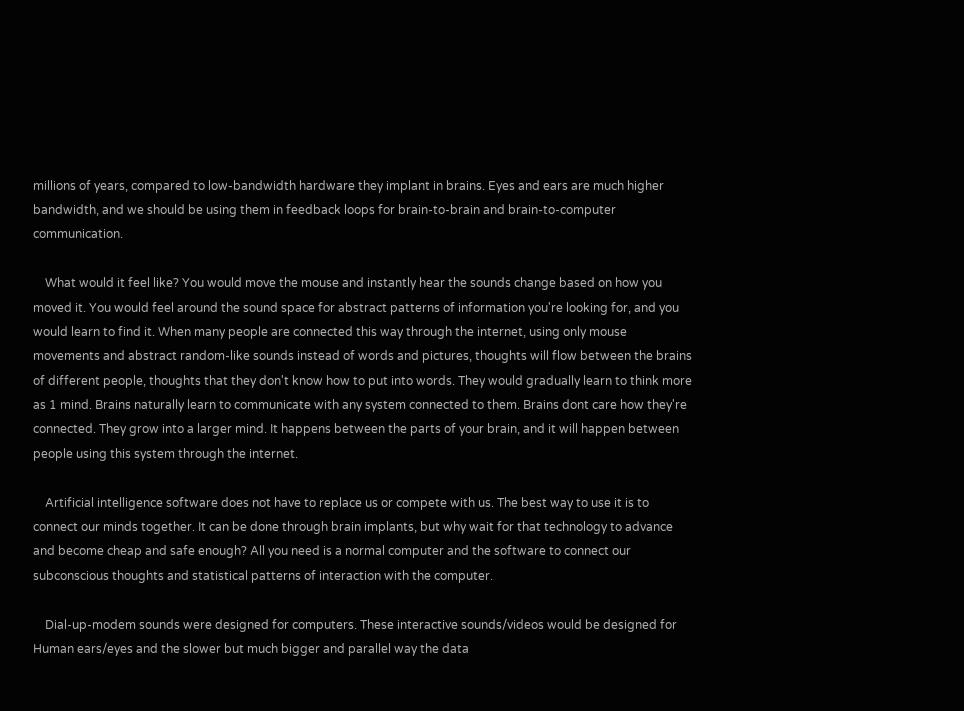millions of years, compared to low-bandwidth hardware they implant in brains. Eyes and ears are much higher bandwidth, and we should be using them in feedback loops for brain-to-brain and brain-to-computer communication.

    What would it feel like? You would move the mouse and instantly hear the sounds change based on how you moved it. You would feel around the sound space for abstract patterns of information you're looking for, and you would learn to find it. When many people are connected this way through the internet, using only mouse movements and abstract random-like sounds instead of words and pictures, thoughts will flow between the brains of different people, thoughts that they don't know how to put into words. They would gradually learn to think more as 1 mind. Brains naturally learn to communicate with any system connected to them. Brains dont care how they're connected. They grow into a larger mind. It happens between the parts of your brain, and it will happen between people using this system through the internet.

    Artificial intelligence software does not have to replace us or compete with us. The best way to use it is to connect our minds together. It can be done through brain implants, but why wait for that technology to advance and become cheap and safe enough? All you need is a normal computer and the software to connect our subconscious thoughts and statistical patterns of interaction with the computer.

    Dial-up-modem sounds were designed for computers. These interactive sounds/videos would be designed for Human ears/eyes and the slower but much bigger and parallel way the data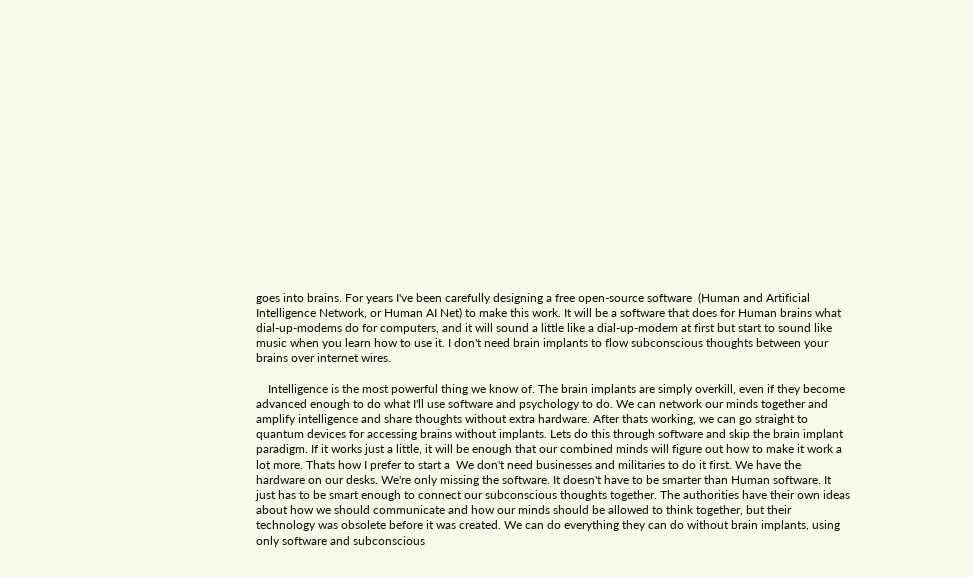goes into brains. For years I've been carefully designing a free open-source software  (Human and Artificial Intelligence Network, or Human AI Net) to make this work. It will be a software that does for Human brains what dial-up-modems do for computers, and it will sound a little like a dial-up-modem at first but start to sound like music when you learn how to use it. I don't need brain implants to flow subconscious thoughts between your brains over internet wires.

    Intelligence is the most powerful thing we know of. The brain implants are simply overkill, even if they become advanced enough to do what I'll use software and psychology to do. We can network our minds together and amplify intelligence and share thoughts without extra hardware. After thats working, we can go straight to quantum devices for accessing brains without implants. Lets do this through software and skip the brain implant paradigm. If it works just a little, it will be enough that our combined minds will figure out how to make it work a lot more. Thats how I prefer to start a  We don't need businesses and militaries to do it first. We have the hardware on our desks. We're only missing the software. It doesn't have to be smarter than Human software. It just has to be smart enough to connect our subconscious thoughts together. The authorities have their own ideas about how we should communicate and how our minds should be allowed to think together, but their technology was obsolete before it was created. We can do everything they can do without brain implants, using only software and subconscious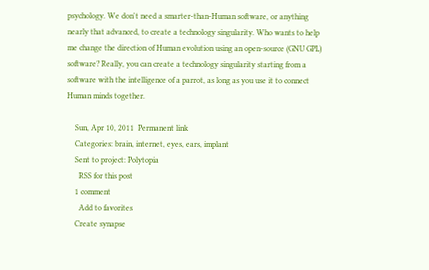psychology. We don't need a smarter-than-Human software, or anything nearly that advanced, to create a technology singularity. Who wants to help me change the direction of Human evolution using an open-source (GNU GPL) software? Really, you can create a technology singularity starting from a software with the intelligence of a parrot, as long as you use it to connect Human minds together.

    Sun, Apr 10, 2011  Permanent link
    Categories: brain, internet, eyes, ears, implant
    Sent to project: Polytopia
      RSS for this post
    1 comment
      Add to favorites
    Create synapse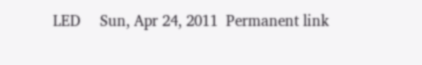LED     Sun, Apr 24, 2011  Permanent link